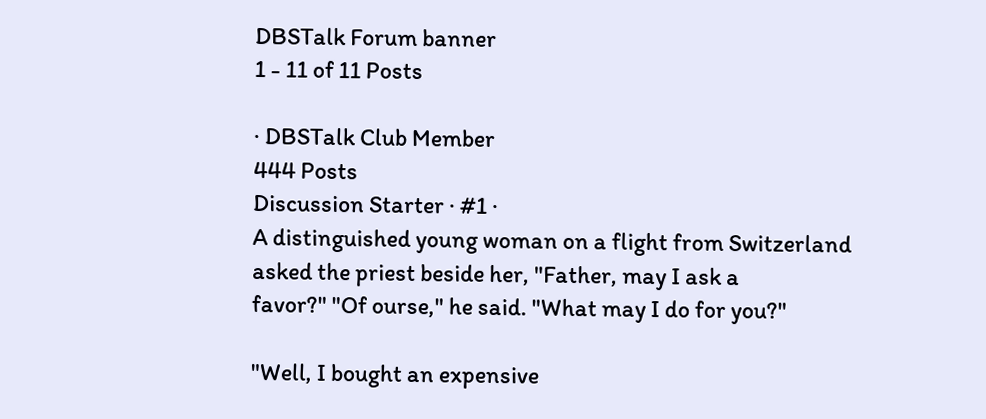DBSTalk Forum banner
1 - 11 of 11 Posts

· DBSTalk Club Member
444 Posts
Discussion Starter · #1 ·
A distinguished young woman on a flight from Switzerland
asked the priest beside her, "Father, may I ask a
favor?" "Of ourse," he said. "What may I do for you?"

"Well, I bought an expensive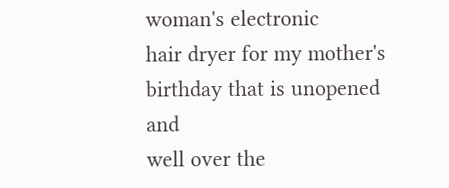woman's electronic
hair dryer for my mother's birthday that is unopened and
well over the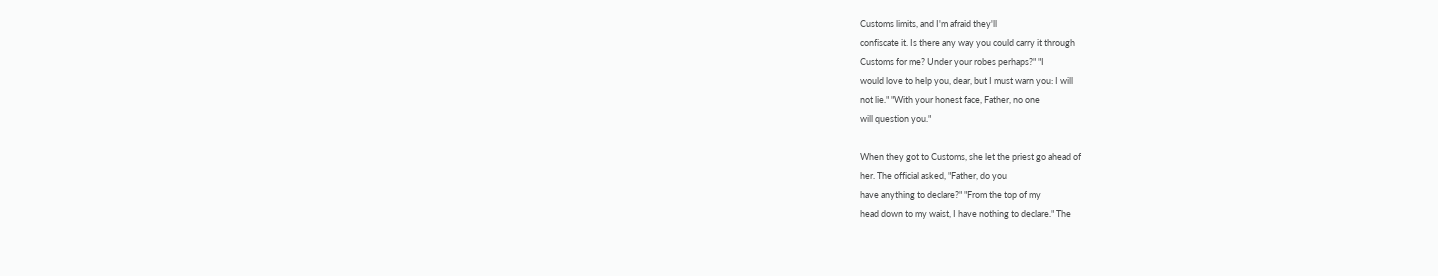Customs limits, and I'm afraid they'll
confiscate it. Is there any way you could carry it through
Customs for me? Under your robes perhaps?" "I
would love to help you, dear, but I must warn you: I will
not lie." "With your honest face, Father, no one
will question you."

When they got to Customs, she let the priest go ahead of
her. The official asked, "Father, do you
have anything to declare?" "From the top of my
head down to my waist, I have nothing to declare." The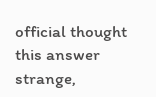official thought this answer strange,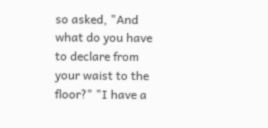so asked, "And
what do you have to declare from your waist to the
floor?" "I have a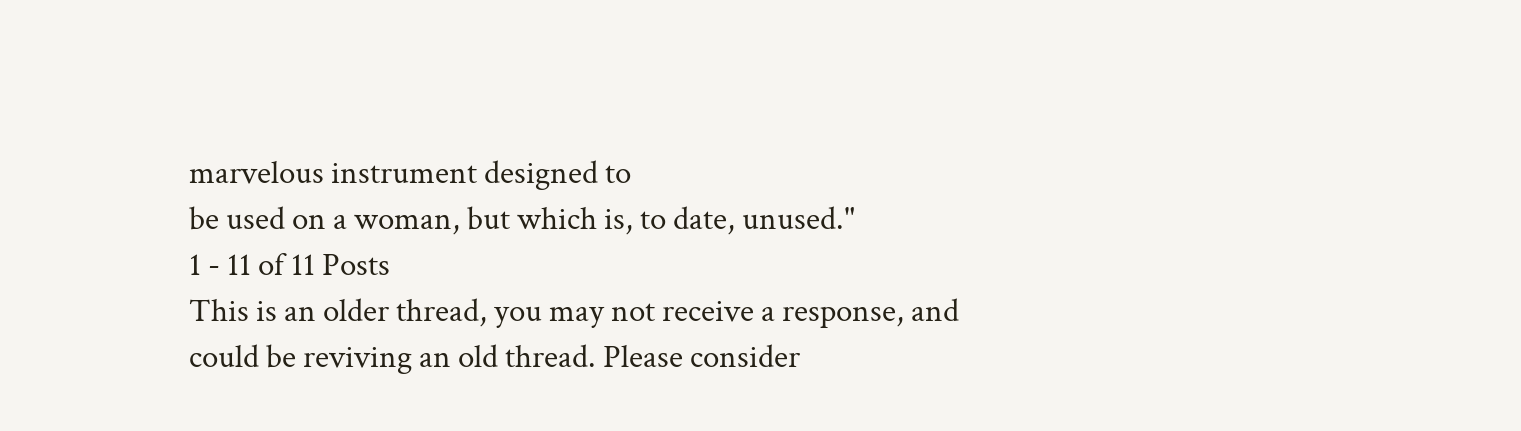marvelous instrument designed to
be used on a woman, but which is, to date, unused."
1 - 11 of 11 Posts
This is an older thread, you may not receive a response, and could be reviving an old thread. Please consider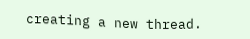creating a new thread.